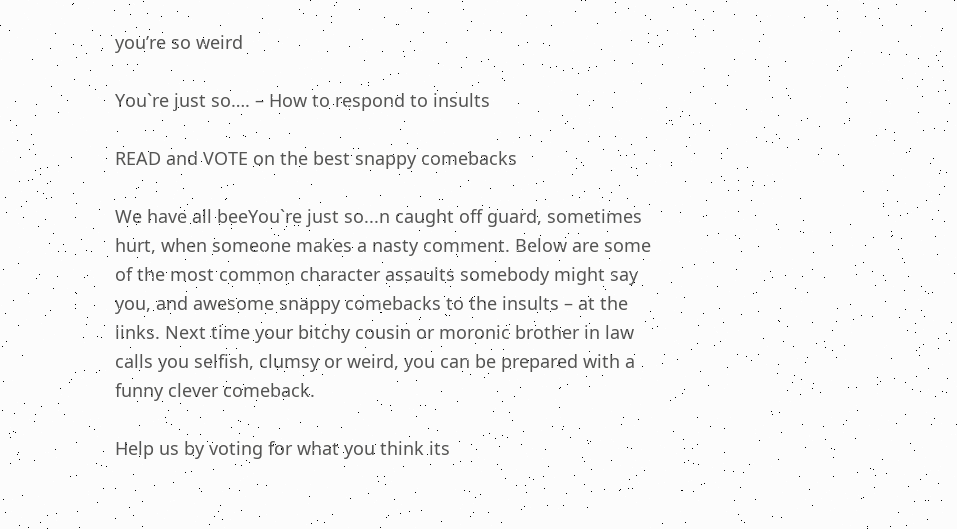you’re so weird

You`re just so…. – How to respond to insults

READ and VOTE on the best snappy comebacks

We have all beeYou`re just so...n caught off guard, sometimes hurt, when someone makes a nasty comment. Below are some of the most common character assaults somebody might say you, and awesome snappy comebacks to the insults – at the links. Next time your bitchy cousin or moronic brother in law calls you selfish, clumsy or weird, you can be prepared with a funny clever comeback.

Help us by voting for what you think its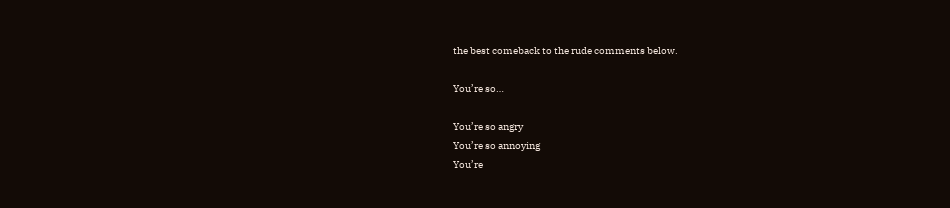the best comeback to the rude comments below.

You’re so…

You’re so angry
You’re so annoying
You’re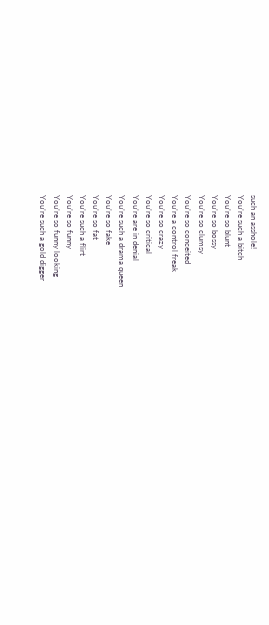such an asshole!
You’re such a bitch
You’re so blunt
You’re so bossy
You’re so clumsy
You’re so conceited
You’re a control freak
You’re so crazy
You’re so critical
You’re are in denial
You’re such a drama queen
You’re so fake
You’re so fat
You’re such a flirt
You’re so funny
You’re so funny looking
You’re such a gold digger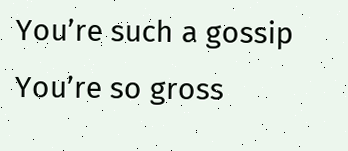You’re such a gossip
You’re so gross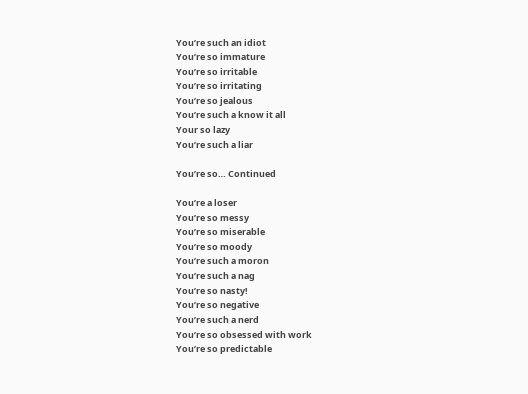You’re such an idiot
You’re so immature
You’re so irritable
You’re so irritating
You’re so jealous
You’re such a know it all
Your so lazy
You’re such a liar

You’re so… Continued

You’re a loser
You’re so messy
You’re so miserable
You’re so moody
You’re such a moron
You’re such a nag
You’re so nasty!
You’re so negative
You’re such a nerd
You’re so obsessed with work
You’re so predictable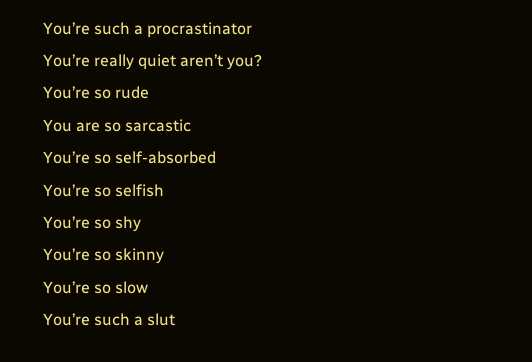You’re such a procrastinator
You’re really quiet aren’t you?
You’re so rude
You are so sarcastic
You’re so self-absorbed
You’re so selfish
You’re so shy
You’re so skinny
You’re so slow
You’re such a slut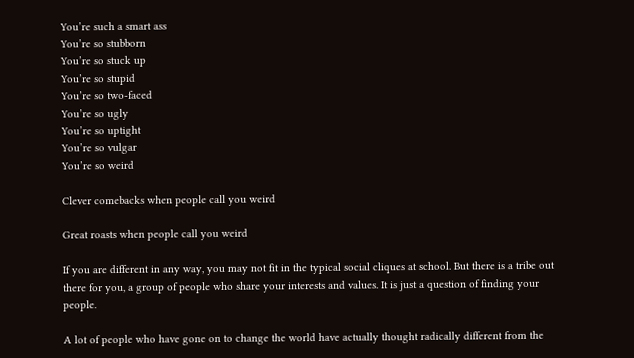You’re such a smart ass
You’re so stubborn
You’re so stuck up
You’re so stupid
You’re so two-faced
You’re so ugly
You’re so uptight
You’re so vulgar
You’re so weird

Clever comebacks when people call you weird

Great roasts when people call you weird

If you are different in any way, you may not fit in the typical social cliques at school. But there is a tribe out there for you, a group of people who share your interests and values. It is just a question of finding your people.

A lot of people who have gone on to change the world have actually thought radically different from the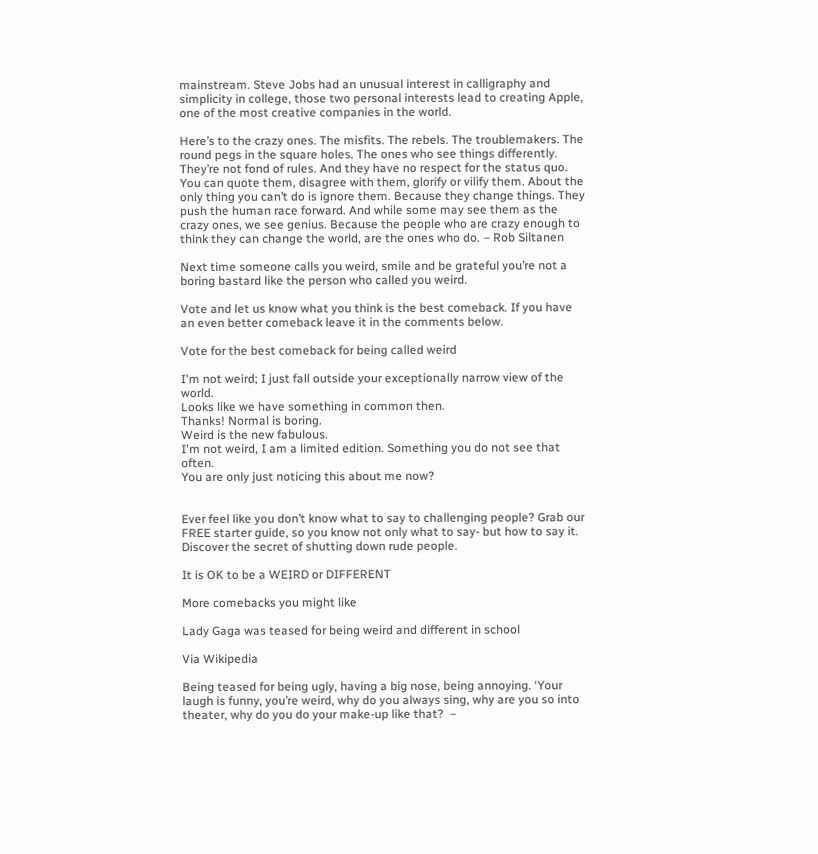mainstream. Steve Jobs had an unusual interest in calligraphy and simplicity in college, those two personal interests lead to creating Apple, one of the most creative companies in the world.

Here’s to the crazy ones. The misfits. The rebels. The troublemakers. The round pegs in the square holes. The ones who see things differently. They’re not fond of rules. And they have no respect for the status quo. You can quote them, disagree with them, glorify or vilify them. About the only thing you can’t do is ignore them. Because they change things. They push the human race forward. And while some may see them as the crazy ones, we see genius. Because the people who are crazy enough to think they can change the world, are the ones who do. – Rob Siltanen

Next time someone calls you weird, smile and be grateful you’re not a boring bastard like the person who called you weird.

Vote and let us know what you think is the best comeback. If you have an even better comeback leave it in the comments below.

Vote for the best comeback for being called weird

I'm not weird; I just fall outside your exceptionally narrow view of the world.
Looks like we have something in common then.
Thanks! Normal is boring.
Weird is the new fabulous.
I'm not weird, I am a limited edition. Something you do not see that often.
You are only just noticing this about me now?


Ever feel like you don’t know what to say to challenging people? Grab our FREE starter guide, so you know not only what to say- but how to say it. Discover the secret of shutting down rude people.

It is OK to be a WEIRD or DIFFERENT

More comebacks you might like

Lady Gaga was teased for being weird and different in school

Via Wikipedia

Being teased for being ugly, having a big nose, being annoying. ‘Your laugh is funny, you’re weird, why do you always sing, why are you so into theater, why do you do your make-up like that?  –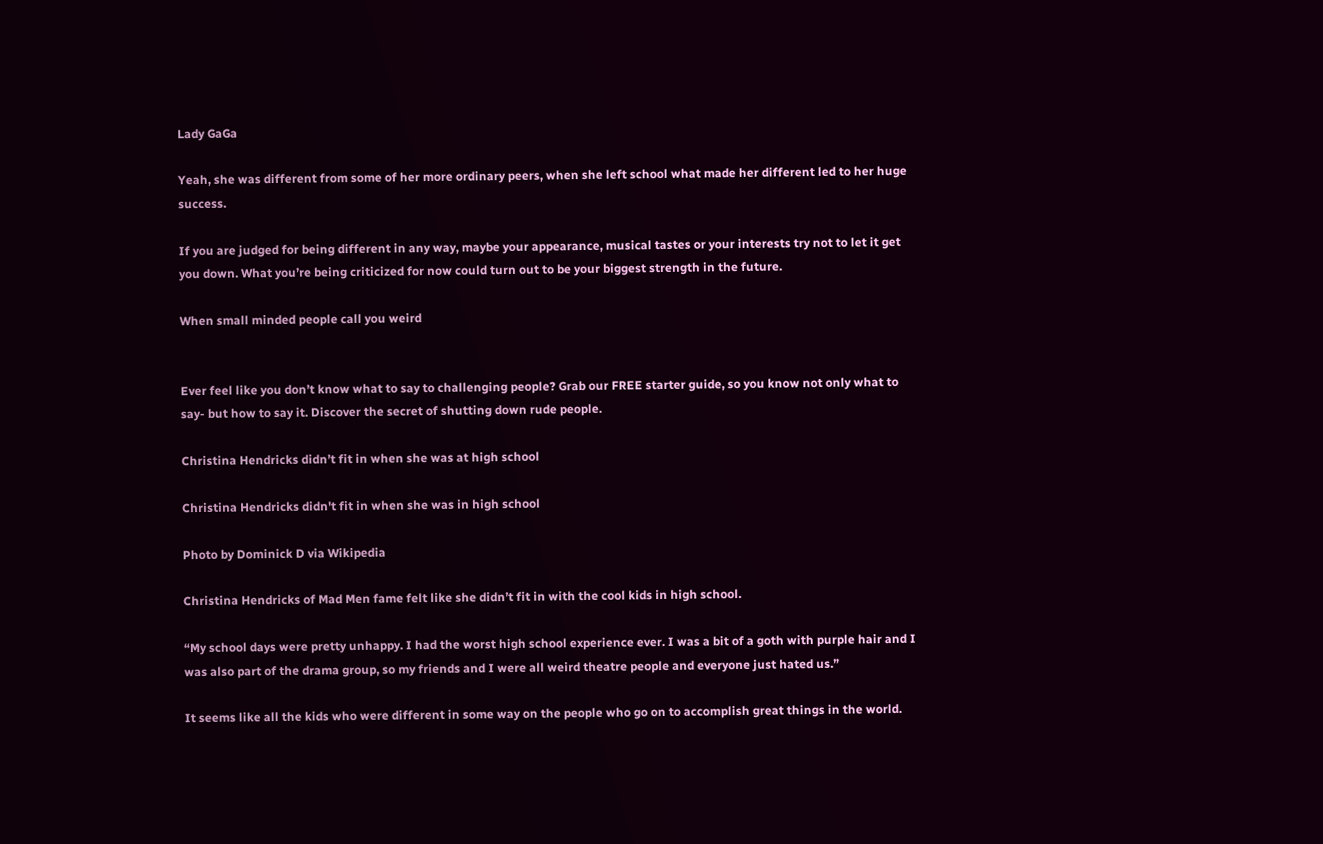Lady GaGa

Yeah, she was different from some of her more ordinary peers, when she left school what made her different led to her huge success.

If you are judged for being different in any way, maybe your appearance, musical tastes or your interests try not to let it get you down. What you’re being criticized for now could turn out to be your biggest strength in the future.

When small minded people call you weird


Ever feel like you don’t know what to say to challenging people? Grab our FREE starter guide, so you know not only what to say- but how to say it. Discover the secret of shutting down rude people.

Christina Hendricks didn’t fit in when she was at high school

Christina Hendricks didn't fit in when she was in high school

Photo by Dominick D via Wikipedia

Christina Hendricks of Mad Men fame felt like she didn’t fit in with the cool kids in high school.

“My school days were pretty unhappy. I had the worst high school experience ever. I was a bit of a goth with purple hair and I was also part of the drama group, so my friends and I were all weird theatre people and everyone just hated us.”

It seems like all the kids who were different in some way on the people who go on to accomplish great things in the world.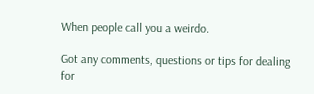When people call you a weirdo.

Got any comments, questions or tips for dealing for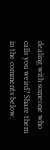dealing with someone who calls you weird? Share them in the comments below.